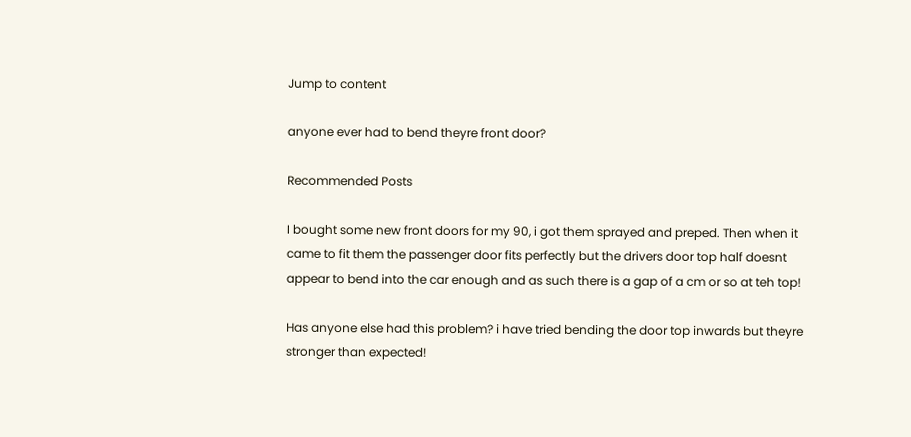Jump to content

anyone ever had to bend theyre front door?

Recommended Posts

I bought some new front doors for my 90, i got them sprayed and preped. Then when it came to fit them the passenger door fits perfectly but the drivers door top half doesnt appear to bend into the car enough and as such there is a gap of a cm or so at teh top!

Has anyone else had this problem? i have tried bending the door top inwards but theyre stronger than expected!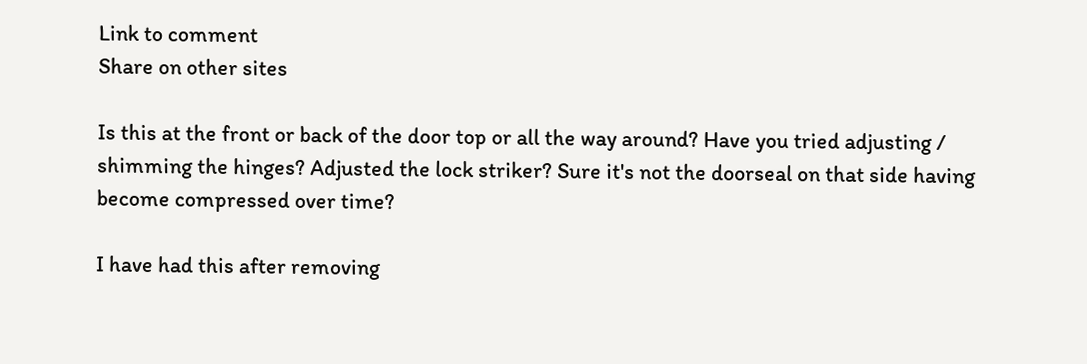Link to comment
Share on other sites

Is this at the front or back of the door top or all the way around? Have you tried adjusting / shimming the hinges? Adjusted the lock striker? Sure it's not the doorseal on that side having become compressed over time?

I have had this after removing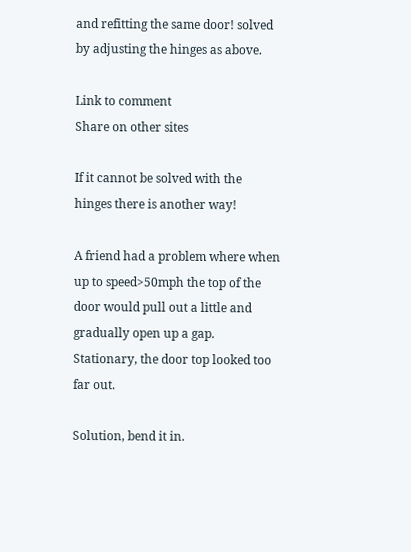and refitting the same door! solved by adjusting the hinges as above.

Link to comment
Share on other sites

If it cannot be solved with the hinges there is another way!

A friend had a problem where when up to speed>50mph the top of the door would pull out a little and gradually open up a gap. Stationary, the door top looked too far out.

Solution, bend it in.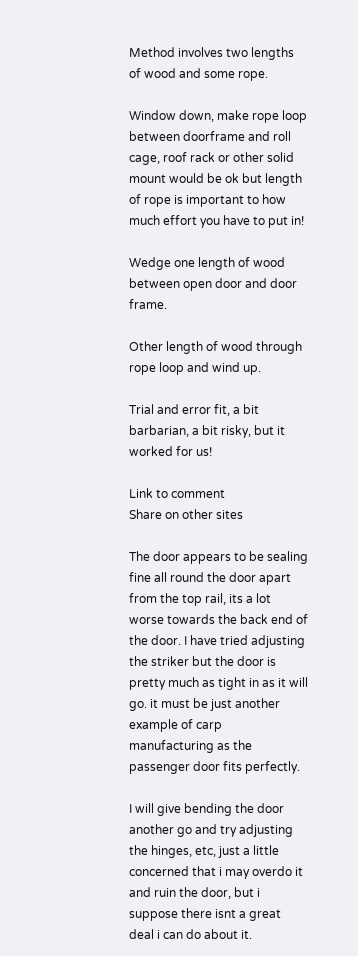Method involves two lengths of wood and some rope.

Window down, make rope loop between doorframe and roll cage, roof rack or other solid mount would be ok but length of rope is important to how much effort you have to put in!

Wedge one length of wood between open door and door frame.

Other length of wood through rope loop and wind up.

Trial and error fit, a bit barbarian, a bit risky, but it worked for us!

Link to comment
Share on other sites

The door appears to be sealing fine all round the door apart from the top rail, its a lot worse towards the back end of the door. I have tried adjusting the striker but the door is pretty much as tight in as it will go. it must be just another example of carp manufacturing as the passenger door fits perfectly.

I will give bending the door another go and try adjusting the hinges, etc, just a little concerned that i may overdo it and ruin the door, but i suppose there isnt a great deal i can do about it.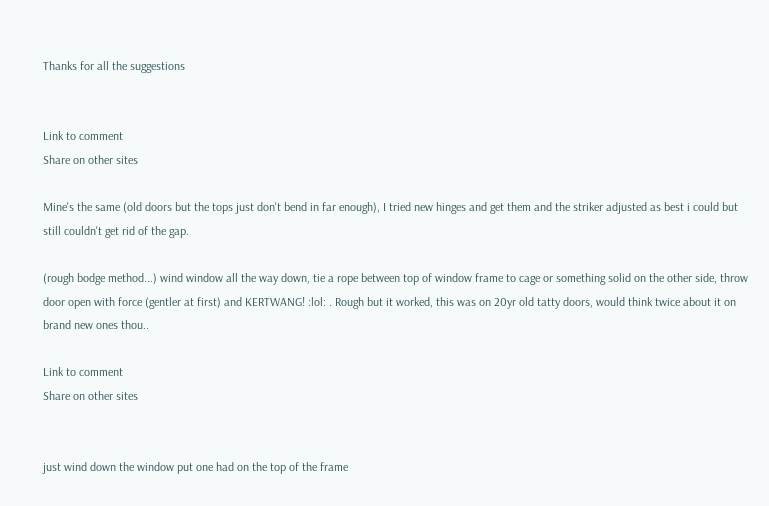Thanks for all the suggestions


Link to comment
Share on other sites

Mine's the same (old doors but the tops just don't bend in far enough), I tried new hinges and get them and the striker adjusted as best i could but still couldn't get rid of the gap.

(rough bodge method...) wind window all the way down, tie a rope between top of window frame to cage or something solid on the other side, throw door open with force (gentler at first) and KERTWANG! :lol: . Rough but it worked, this was on 20yr old tatty doors, would think twice about it on brand new ones thou..

Link to comment
Share on other sites


just wind down the window put one had on the top of the frame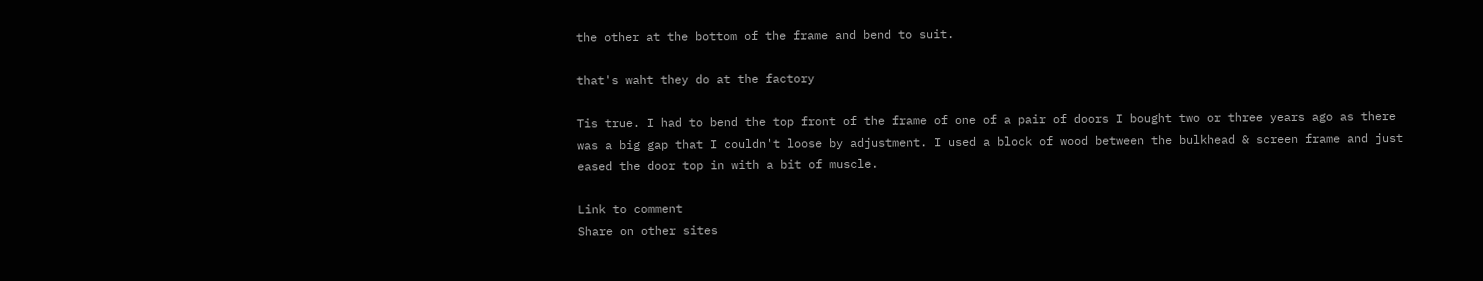the other at the bottom of the frame and bend to suit.

that's waht they do at the factory

Tis true. I had to bend the top front of the frame of one of a pair of doors I bought two or three years ago as there was a big gap that I couldn't loose by adjustment. I used a block of wood between the bulkhead & screen frame and just eased the door top in with a bit of muscle.

Link to comment
Share on other sites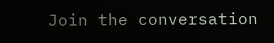Join the conversation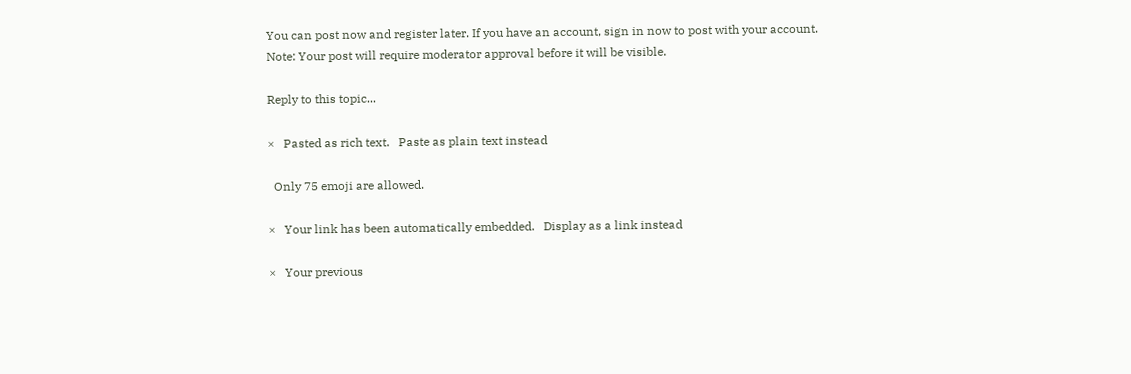You can post now and register later. If you have an account, sign in now to post with your account.
Note: Your post will require moderator approval before it will be visible.

Reply to this topic...

×   Pasted as rich text.   Paste as plain text instead

  Only 75 emoji are allowed.

×   Your link has been automatically embedded.   Display as a link instead

×   Your previous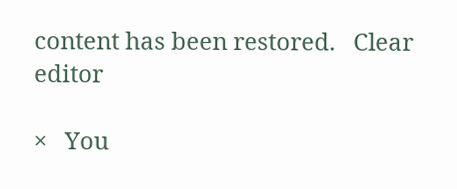content has been restored.   Clear editor

×   You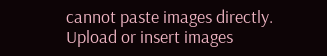cannot paste images directly. Upload or insert images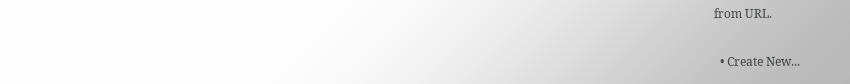from URL.

  • Create New...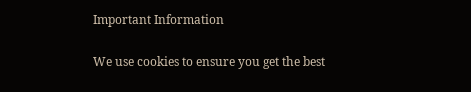Important Information

We use cookies to ensure you get the best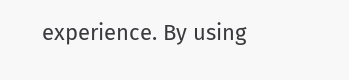experience. By using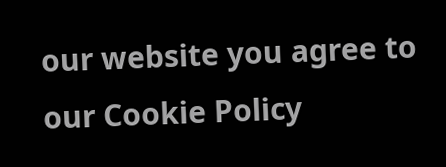our website you agree to our Cookie Policy